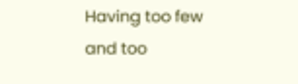Having too few and too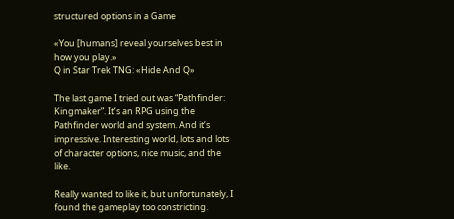structured options in a Game

«You [humans] reveal yourselves best in how you play.»
Q in Star Trek TNG: «Hide And Q»

The last game I tried out was “Pathfinder: Kingmaker”. It’s an RPG using the Pathfinder world and system. And it’s impressive. Interesting world, lots and lots of character options, nice music, and the like.

Really wanted to like it, but unfortunately, I found the gameplay too constricting.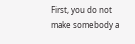First, you do not make somebody a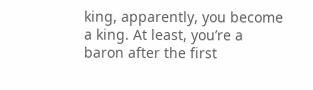king, apparently, you become a king. At least, you’re a baron after the first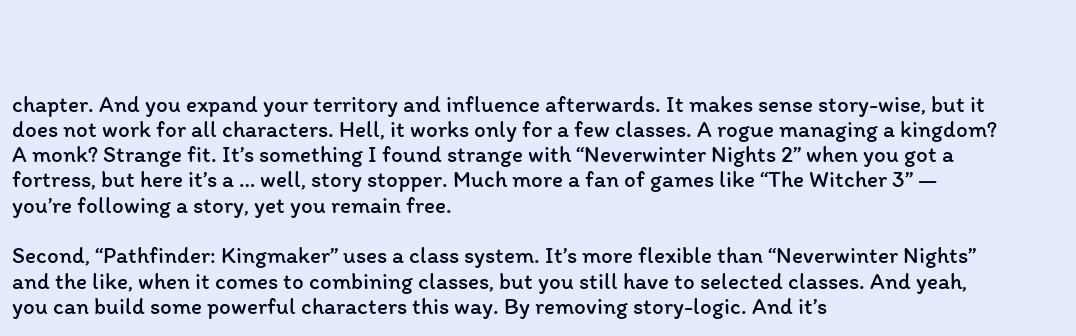chapter. And you expand your territory and influence afterwards. It makes sense story-wise, but it does not work for all characters. Hell, it works only for a few classes. A rogue managing a kingdom? A monk? Strange fit. It’s something I found strange with “Neverwinter Nights 2” when you got a fortress, but here it’s a … well, story stopper. Much more a fan of games like “The Witcher 3” — you’re following a story, yet you remain free.

Second, “Pathfinder: Kingmaker” uses a class system. It’s more flexible than “Neverwinter Nights” and the like, when it comes to combining classes, but you still have to selected classes. And yeah, you can build some powerful characters this way. By removing story-logic. And it’s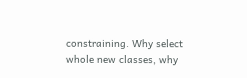constraining. Why select whole new classes, why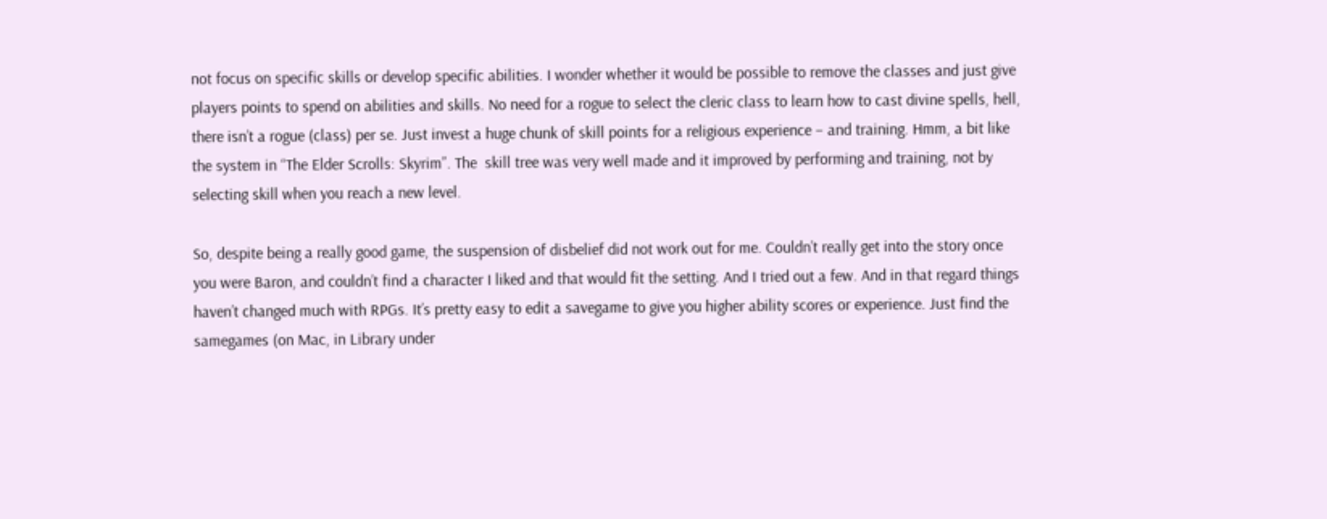not focus on specific skills or develop specific abilities. I wonder whether it would be possible to remove the classes and just give players points to spend on abilities and skills. No need for a rogue to select the cleric class to learn how to cast divine spells, hell, there isn’t a rogue (class) per se. Just invest a huge chunk of skill points for a religious experience – and training. Hmm, a bit like the system in “The Elder Scrolls: Skyrim”. The  skill tree was very well made and it improved by performing and training, not by selecting skill when you reach a new level.

So, despite being a really good game, the suspension of disbelief did not work out for me. Couldn’t really get into the story once you were Baron, and couldn’t find a character I liked and that would fit the setting. And I tried out a few. And in that regard things haven’t changed much with RPGs. It’s pretty easy to edit a savegame to give you higher ability scores or experience. Just find the samegames (on Mac, in Library under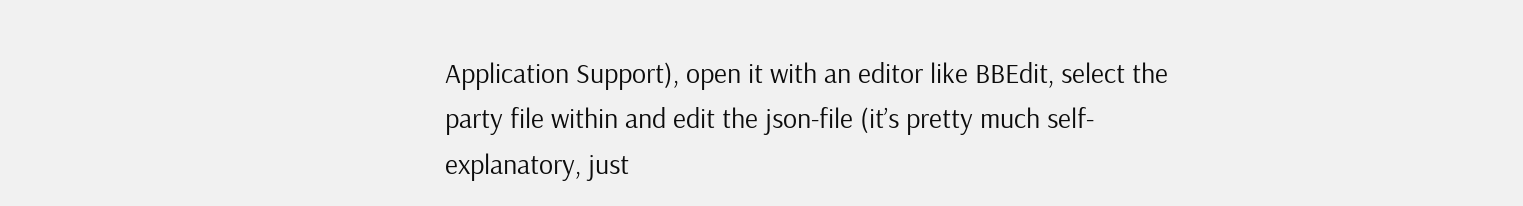Application Support), open it with an editor like BBEdit, select the party file within and edit the json-file (it’s pretty much self-explanatory, just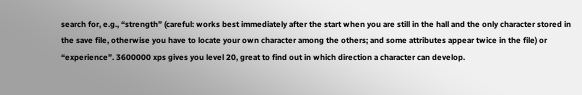search for, e.g., “strength” (careful: works best immediately after the start when you are still in the hall and the only character stored in the save file, otherwise you have to locate your own character among the others; and some attributes appear twice in the file) or “experience”. 3600000 xps gives you level 20, great to find out in which direction a character can develop.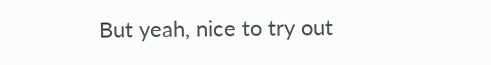But yeah, nice to try out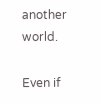another world.

Even if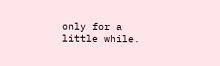only for a little while.